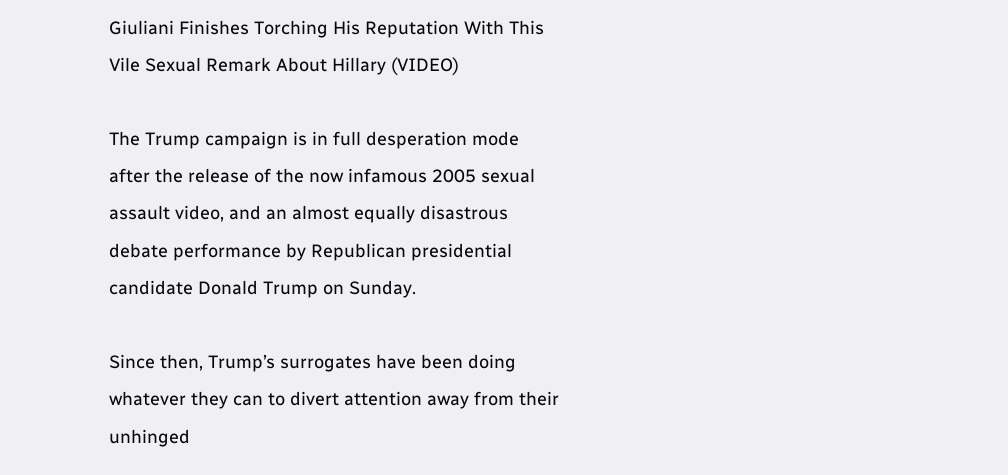Giuliani Finishes Torching His Reputation With This Vile Sexual Remark About Hillary (VIDEO)

The Trump campaign is in full desperation mode after the release of the now infamous 2005 sexual assault video, and an almost equally disastrous debate performance by Republican presidential candidate Donald Trump on Sunday.

Since then, Trump’s surrogates have been doing whatever they can to divert attention away from their unhinged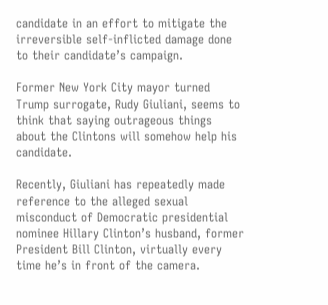candidate in an effort to mitigate the irreversible self-inflicted damage done to their candidate’s campaign.

Former New York City mayor turned Trump surrogate, Rudy Giuliani, seems to think that saying outrageous things about the Clintons will somehow help his candidate.

Recently, Giuliani has repeatedly made reference to the alleged sexual misconduct of Democratic presidential nominee Hillary Clinton’s husband, former President Bill Clinton, virtually every time he’s in front of the camera.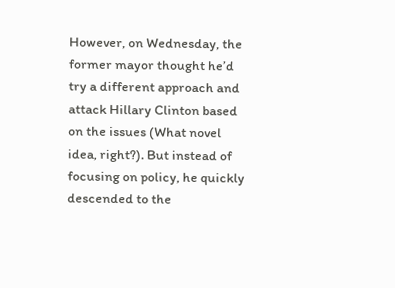However, on Wednesday, the former mayor thought he’d try a different approach and attack Hillary Clinton based on the issues (What novel idea, right?). But instead of focusing on policy, he quickly descended to the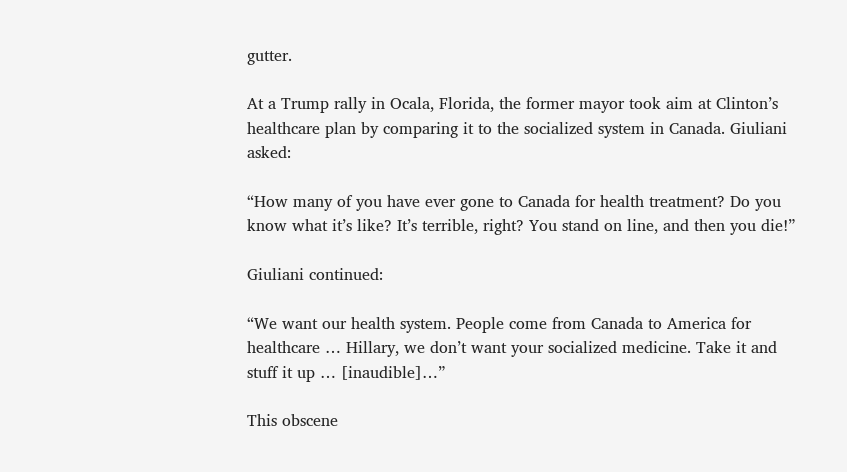gutter.

At a Trump rally in Ocala, Florida, the former mayor took aim at Clinton’s healthcare plan by comparing it to the socialized system in Canada. Giuliani asked:

“How many of you have ever gone to Canada for health treatment? Do you know what it’s like? It’s terrible, right? You stand on line, and then you die!”

Giuliani continued:

“We want our health system. People come from Canada to America for healthcare … Hillary, we don’t want your socialized medicine. Take it and stuff it up … [inaudible]…”

This obscene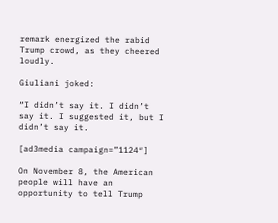remark energized the rabid Trump crowd, as they cheered loudly.

Giuliani joked:

“I didn’t say it. I didn’t say it. I suggested it, but I didn’t say it.

[ad3media campaign=”1124″]

On November 8, the American people will have an opportunity to tell Trump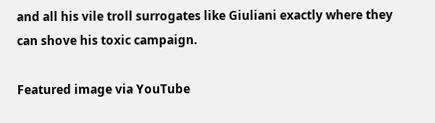and all his vile troll surrogates like Giuliani exactly where they can shove his toxic campaign.

Featured image via YouTube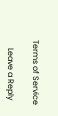Terms of Service

    Leave a Reply